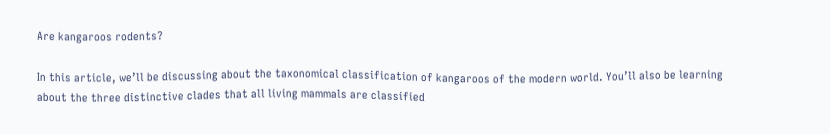Are kangaroos rodents?

In this article, we’ll be discussing about the taxonomical classification of kangaroos of the modern world. You’ll also be learning about the three distinctive clades that all living mammals are classified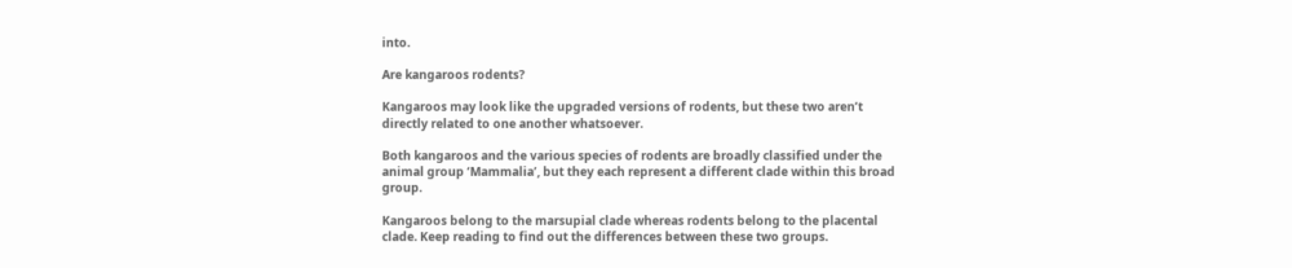into.

Are kangaroos rodents?

Kangaroos may look like the upgraded versions of rodents, but these two aren’t directly related to one another whatsoever.

Both kangaroos and the various species of rodents are broadly classified under the animal group ‘Mammalia’, but they each represent a different clade within this broad group.

Kangaroos belong to the marsupial clade whereas rodents belong to the placental clade. Keep reading to find out the differences between these two groups.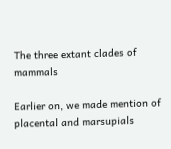The three extant clades of mammals

Earlier on, we made mention of placental and marsupials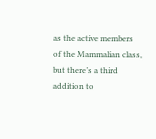as the active members of the Mammalian class, but there’s a third addition to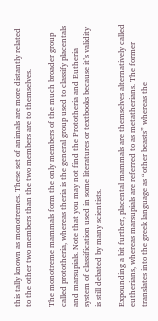this tally known as monotremes. These set of animals are more distantly related to the other two members than the two members are to themselves.

The monotreme mammals form the only members of the much broader group called prototheria, whereas theria is the general group used to classify placentals and marsupials. Note that you may not find the Prototheria and Eutheria system of classification used in some literatures or textbooks because it’s validity is still debated by many scientists.

Expounding a bit further, placental mammals are themselves alternatively called eutherians, whereas marsupials are referred to as metatherians. The former translates into the greek language as “other beasts” whereas the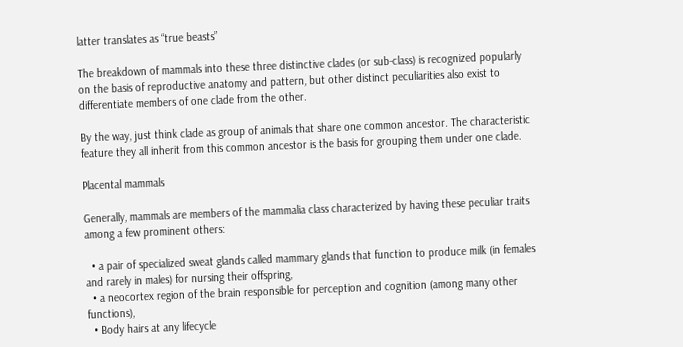latter translates as “true beasts”

The breakdown of mammals into these three distinctive clades (or sub-class) is recognized popularly on the basis of reproductive anatomy and pattern, but other distinct peculiarities also exist to differentiate members of one clade from the other.

By the way, just think clade as group of animals that share one common ancestor. The characteristic feature they all inherit from this common ancestor is the basis for grouping them under one clade.

Placental mammals

Generally, mammals are members of the mammalia class characterized by having these peculiar traits among a few prominent others:

  • a pair of specialized sweat glands called mammary glands that function to produce milk (in females and rarely in males) for nursing their offspring,
  • a neocortex region of the brain responsible for perception and cognition (among many other functions),
  • Body hairs at any lifecycle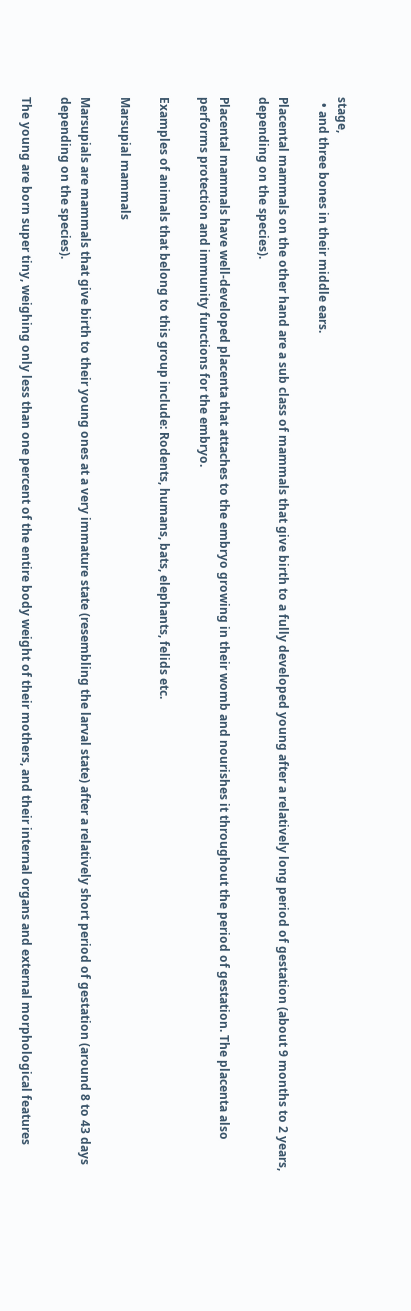stage,
  • and three bones in their middle ears.

Placental mammals on the other hand are a sub class of mammals that give birth to a fully developed young after a relatively long period of gestation (about 9 months to 2 years, depending on the species).

Placental mammals have well-developed placenta that attaches to the embryo growing in their womb and nourishes it throughout the period of gestation. The placenta also performs protection and immunity functions for the embryo.

Examples of animals that belong to this group include: Rodents, humans, bats, elephants, felids etc.

Marsupial mammals

Marsupials are mammals that give birth to their young ones at a very immature state (resembling the larval state) after a relatively short period of gestation (around 8 to 43 days depending on the species).

The young are born super tiny, weighing only less than one percent of the entire body weight of their mothers, and their internal organs and external morphological features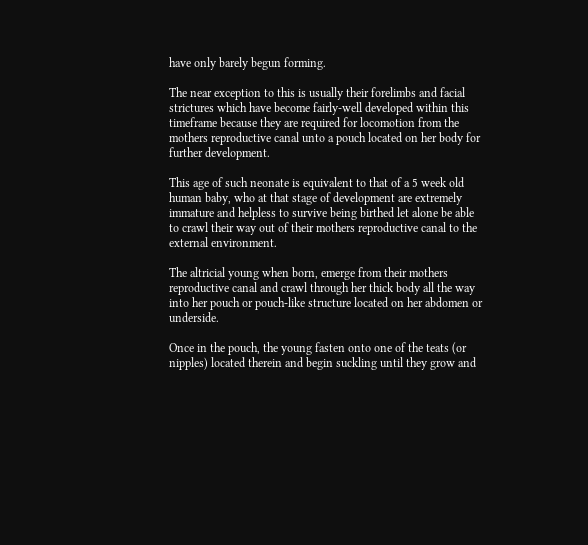have only barely begun forming.

The near exception to this is usually their forelimbs and facial strictures which have become fairly-well developed within this timeframe because they are required for locomotion from the mothers reproductive canal unto a pouch located on her body for further development.

This age of such neonate is equivalent to that of a 5 week old human baby, who at that stage of development are extremely immature and helpless to survive being birthed let alone be able to crawl their way out of their mothers reproductive canal to the external environment.

The altricial young when born, emerge from their mothers reproductive canal and crawl through her thick body all the way into her pouch or pouch-like structure located on her abdomen or underside.

Once in the pouch, the young fasten onto one of the teats (or nipples) located therein and begin suckling until they grow and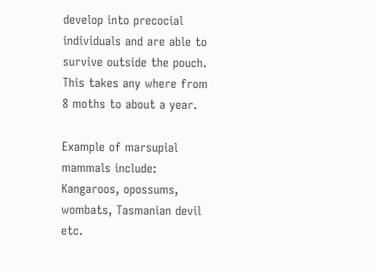develop into precocial individuals and are able to survive outside the pouch. This takes any where from 8 moths to about a year.

Example of marsupial mammals include: Kangaroos, opossums, wombats, Tasmanian devil etc.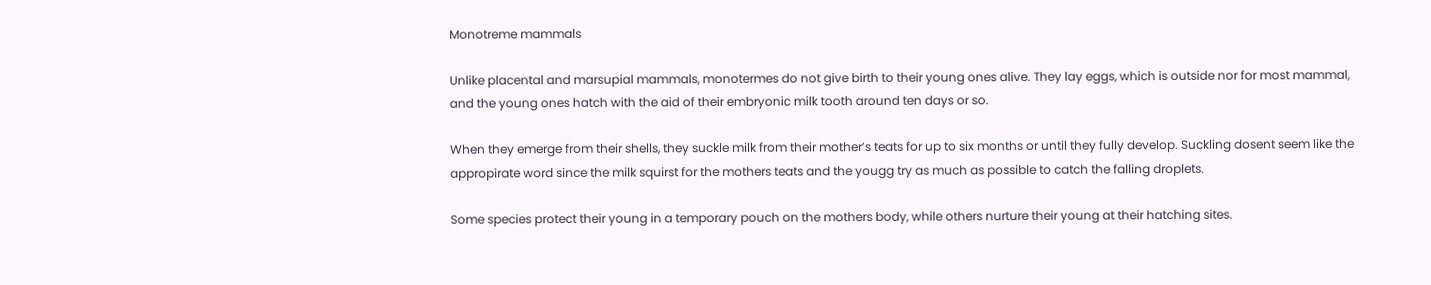Monotreme mammals

Unlike placental and marsupial mammals, monotermes do not give birth to their young ones alive. They lay eggs, which is outside nor for most mammal, and the young ones hatch with the aid of their embryonic milk tooth around ten days or so.

When they emerge from their shells, they suckle milk from their mother’s teats for up to six months or until they fully develop. Suckling dosent seem like the appropirate word since the milk squirst for the mothers teats and the yougg try as much as possible to catch the falling droplets.

Some species protect their young in a temporary pouch on the mothers body, while others nurture their young at their hatching sites.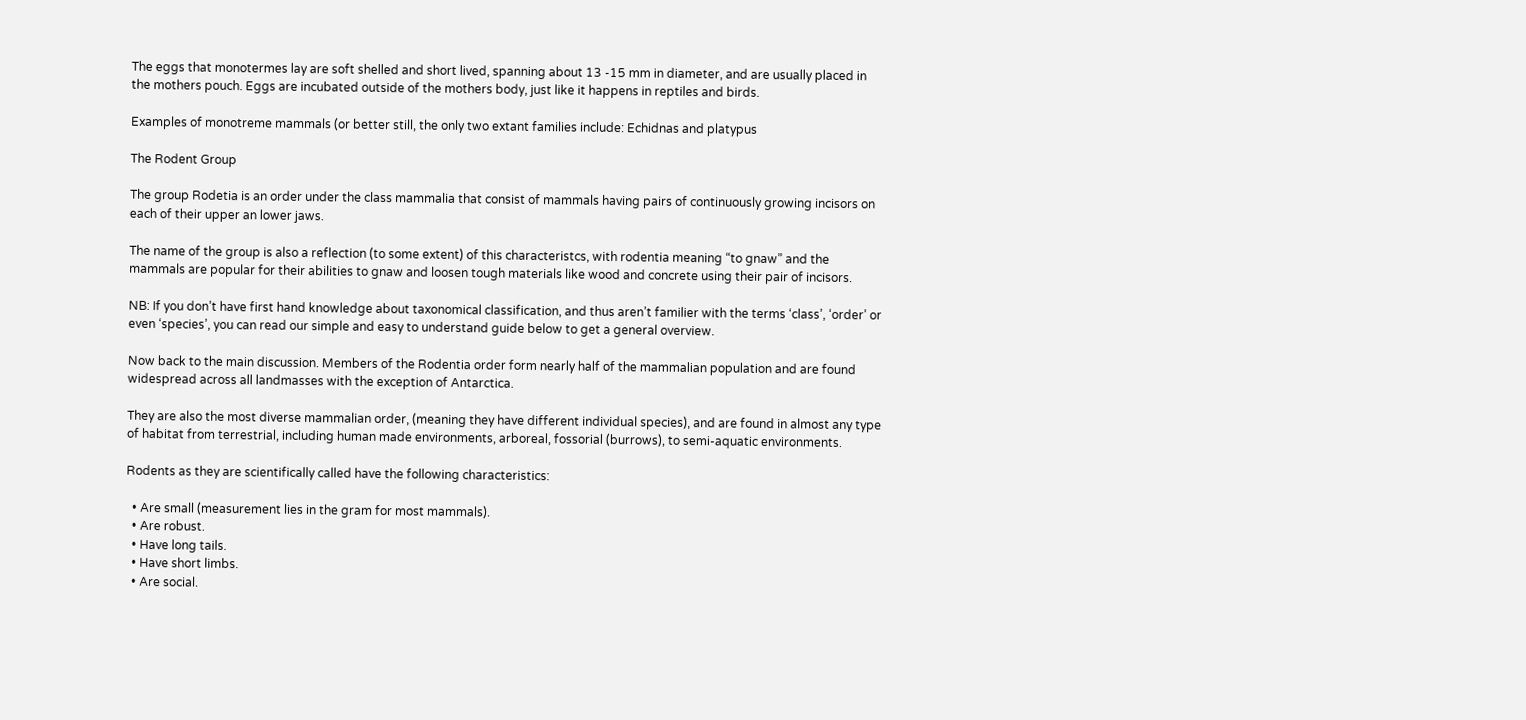The eggs that monotermes lay are soft shelled and short lived, spanning about 13 -15 mm in diameter, and are usually placed in the mothers pouch. Eggs are incubated outside of the mothers body, just like it happens in reptiles and birds.

Examples of monotreme mammals (or better still, the only two extant families include: Echidnas and platypus

The Rodent Group

The group Rodetia is an order under the class mammalia that consist of mammals having pairs of continuously growing incisors on each of their upper an lower jaws.

The name of the group is also a reflection (to some extent) of this characteristcs, with rodentia meaning “to gnaw” and the mammals are popular for their abilities to gnaw and loosen tough materials like wood and concrete using their pair of incisors.

NB: If you don’t have first hand knowledge about taxonomical classification, and thus aren’t familier with the terms ‘class’, ‘order’ or even ‘species’, you can read our simple and easy to understand guide below to get a general overview.

Now back to the main discussion. Members of the Rodentia order form nearly half of the mammalian population and are found widespread across all landmasses with the exception of Antarctica.

They are also the most diverse mammalian order, (meaning they have different individual species), and are found in almost any type of habitat from terrestrial, including human made environments, arboreal, fossorial (burrows), to semi-aquatic environments.

Rodents as they are scientifically called have the following characteristics:

  • Are small (measurement lies in the gram for most mammals).
  • Are robust.
  • Have long tails.
  • Have short limbs.
  • Are social.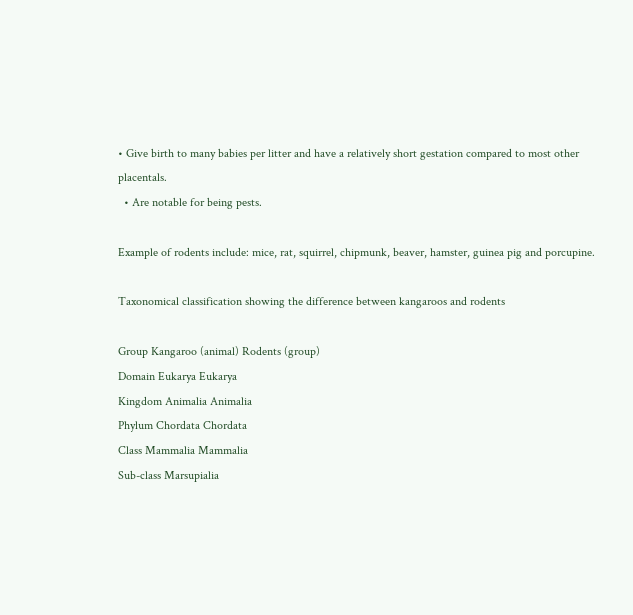• Give birth to many babies per litter and have a relatively short gestation compared to most other placentals.
  • Are notable for being pests.

Example of rodents include: mice, rat, squirrel, chipmunk, beaver, hamster, guinea pig and porcupine.

Taxonomical classification showing the difference between kangaroos and rodents

Group Kangaroo (animal) Rodents (group)
Domain Eukarya Eukarya
Kingdom Animalia Animalia
Phylum Chordata Chordata
Class Mammalia Mammalia
Sub-class Marsupialia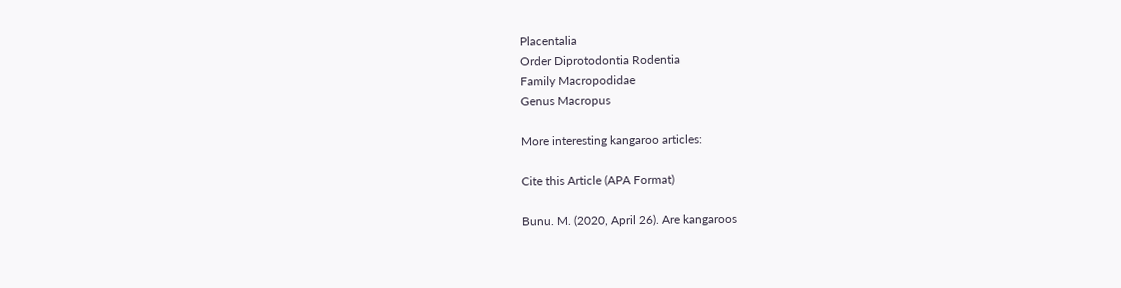Placentalia
Order Diprotodontia Rodentia
Family Macropodidae
Genus Macropus

More interesting kangaroo articles:

Cite this Article (APA Format)

Bunu. M. (2020, April 26). Are kangaroos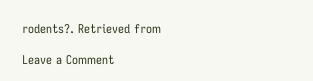rodents?. Retrieved from

Leave a Comment